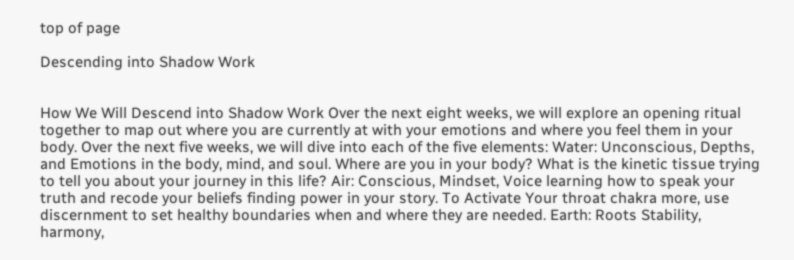top of page

Descending into Shadow Work


How We Will Descend into Shadow Work Over the next eight weeks, we will explore an opening ritual together to map out where you are currently at with your emotions and where you feel them in your body. Over the next five weeks, we will dive into each of the five elements: Water: Unconscious, Depths, and Emotions in the body, mind, and soul. Where are you in your body? What is the kinetic tissue trying to tell you about your journey in this life? Air: Conscious, Mindset, Voice learning how to speak your truth and recode your beliefs finding power in your story. To Activate Your throat chakra more, use discernment to set healthy boundaries when and where they are needed. Earth: Roots Stability, harmony,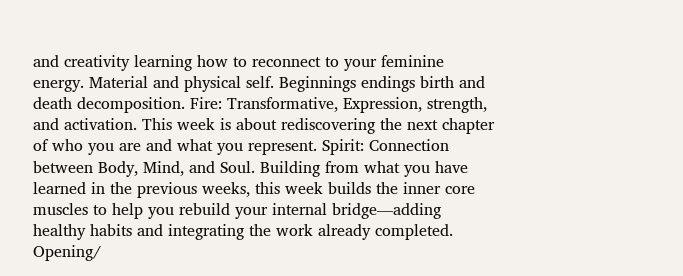and creativity learning how to reconnect to your feminine energy. Material and physical self. Beginnings endings birth and death decomposition. Fire: Transformative, Expression, strength, and activation. This week is about rediscovering the next chapter of who you are and what you represent. Spirit: Connection between Body, Mind, and Soul. Building from what you have learned in the previous weeks, this week builds the inner core muscles to help you rebuild your internal bridge—adding healthy habits and integrating the work already completed. Opening/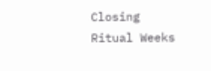Closing Ritual Weeks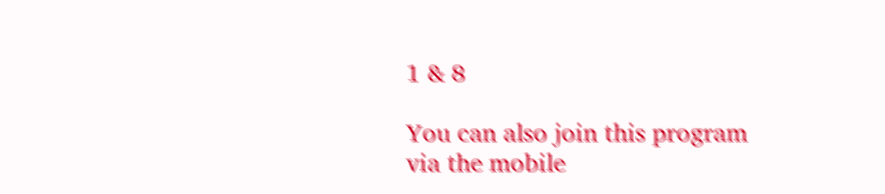1 & 8

You can also join this program via the mobile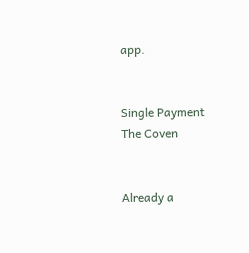app.


Single Payment
The Coven


Already a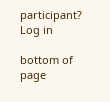participant? Log in

bottom of page